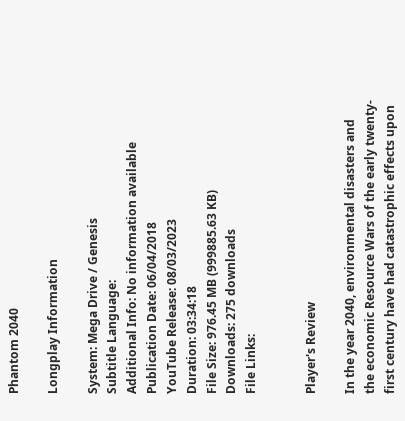Phantom 2040

Longplay Information

System: Mega Drive / Genesis
Subtitle Language:
Additional Info: No information available
Publication Date: 06/04/2018
YouTube Release: 08/03/2023
Duration: 03:34:18
File Size: 976.45 MB (999885.63 KB)
Downloads: 275 downloads
File Links:


Player's Review

In the year 2040, environmental disasters and the economic Resource Wars of the early twenty-first century have had catastrophic effects upon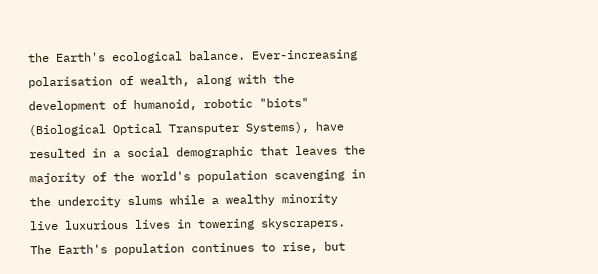the Earth's ecological balance. Ever-increasing polarisation of wealth, along with the development of humanoid, robotic "biots" (Biological Optical Transputer Systems), have resulted in a social demographic that leaves the majority of the world's population scavenging in the undercity slums while a wealthy minority live luxurious lives in towering skyscrapers. The Earth's population continues to rise, but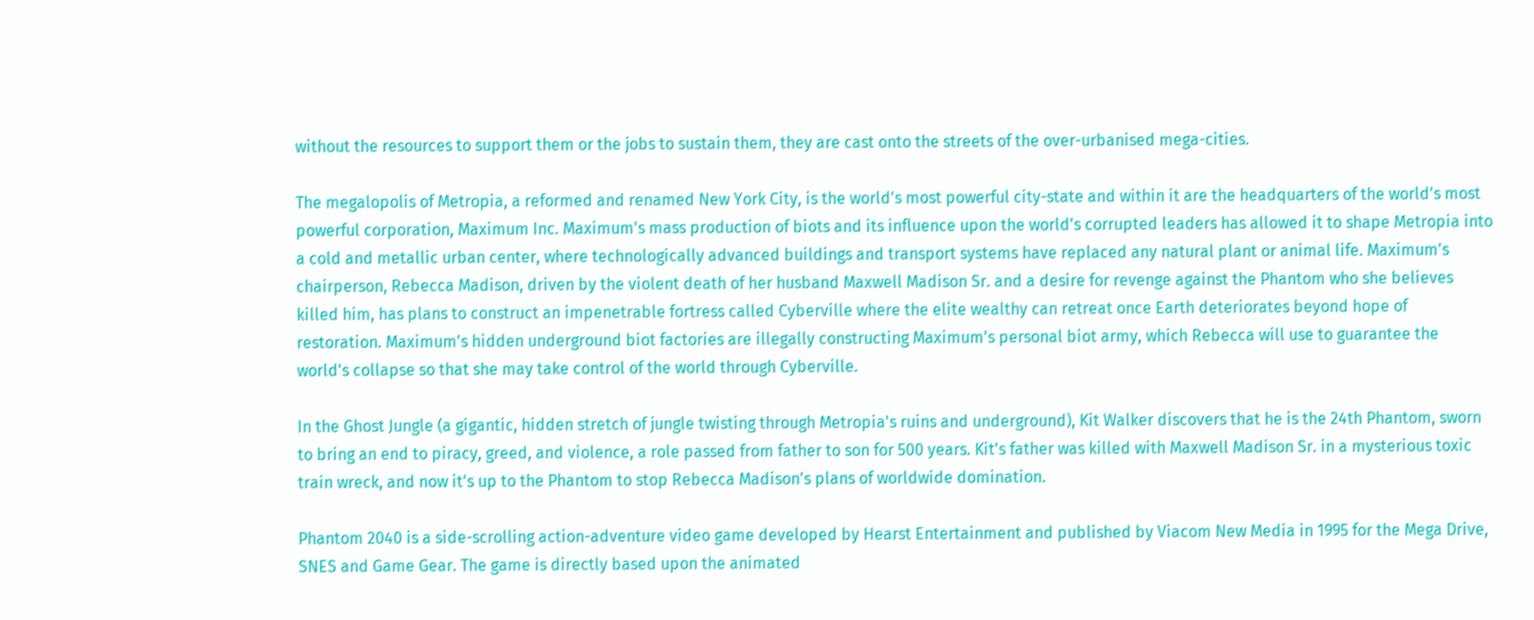without the resources to support them or the jobs to sustain them, they are cast onto the streets of the over-urbanised mega-cities.

The megalopolis of Metropia, a reformed and renamed New York City, is the world's most powerful city-state and within it are the headquarters of the world's most powerful corporation, Maximum Inc. Maximum's mass production of biots and its influence upon the world's corrupted leaders has allowed it to shape Metropia into a cold and metallic urban center, where technologically advanced buildings and transport systems have replaced any natural plant or animal life. Maximum's chairperson, Rebecca Madison, driven by the violent death of her husband Maxwell Madison Sr. and a desire for revenge against the Phantom who she believes killed him, has plans to construct an impenetrable fortress called Cyberville where the elite wealthy can retreat once Earth deteriorates beyond hope of restoration. Maximum's hidden underground biot factories are illegally constructing Maximum's personal biot army, which Rebecca will use to guarantee the world's collapse so that she may take control of the world through Cyberville.

In the Ghost Jungle (a gigantic, hidden stretch of jungle twisting through Metropia's ruins and underground), Kit Walker discovers that he is the 24th Phantom, sworn to bring an end to piracy, greed, and violence, a role passed from father to son for 500 years. Kit's father was killed with Maxwell Madison Sr. in a mysterious toxic train wreck, and now it's up to the Phantom to stop Rebecca Madison's plans of worldwide domination.

Phantom 2040 is a side-scrolling action-adventure video game developed by Hearst Entertainment and published by Viacom New Media in 1995 for the Mega Drive, SNES and Game Gear. The game is directly based upon the animated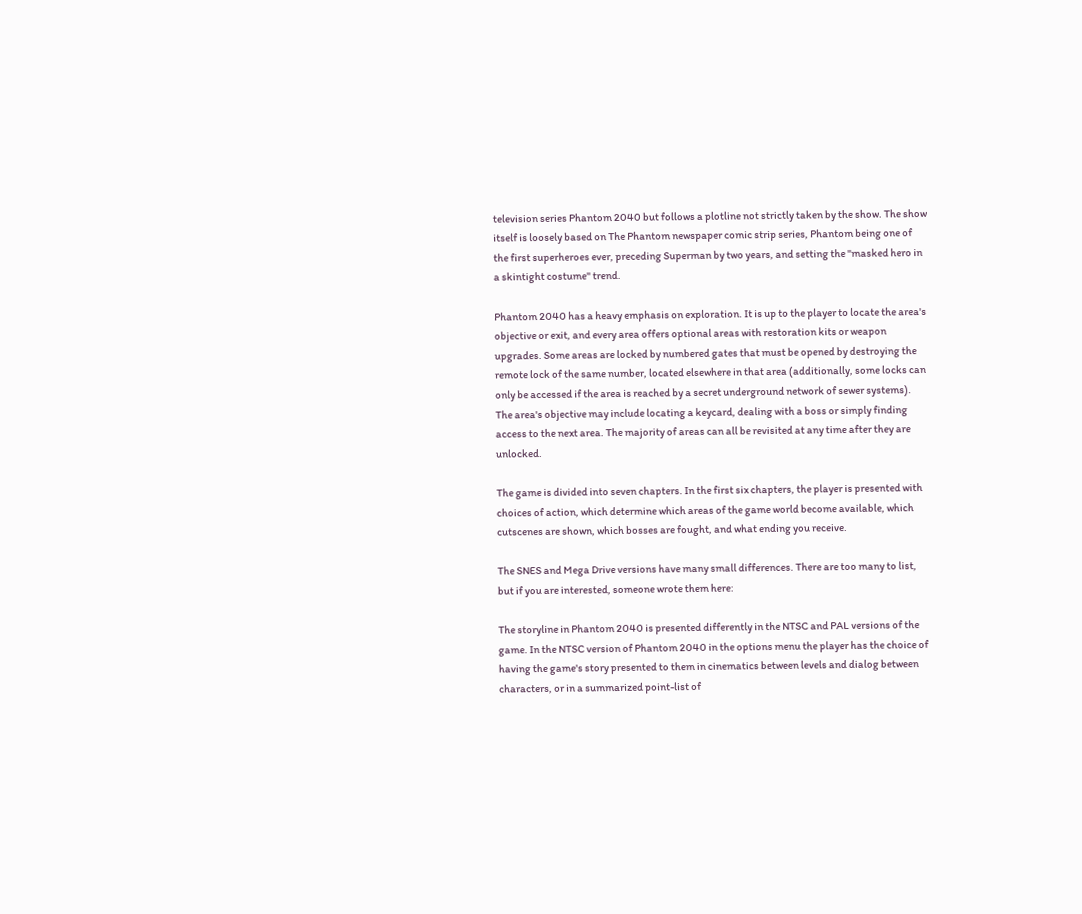television series Phantom 2040 but follows a plotline not strictly taken by the show. The show itself is loosely based on The Phantom newspaper comic strip series, Phantom being one of the first superheroes ever, preceding Superman by two years, and setting the "masked hero in a skintight costume" trend.

Phantom 2040 has a heavy emphasis on exploration. It is up to the player to locate the area's objective or exit, and every area offers optional areas with restoration kits or weapon upgrades. Some areas are locked by numbered gates that must be opened by destroying the remote lock of the same number, located elsewhere in that area (additionally, some locks can only be accessed if the area is reached by a secret underground network of sewer systems). The area's objective may include locating a keycard, dealing with a boss or simply finding access to the next area. The majority of areas can all be revisited at any time after they are unlocked.

The game is divided into seven chapters. In the first six chapters, the player is presented with choices of action, which determine which areas of the game world become available, which cutscenes are shown, which bosses are fought, and what ending you receive.

The SNES and Mega Drive versions have many small differences. There are too many to list, but if you are interested, someone wrote them here:

The storyline in Phantom 2040 is presented differently in the NTSC and PAL versions of the game. In the NTSC version of Phantom 2040 in the options menu the player has the choice of having the game's story presented to them in cinematics between levels and dialog between characters, or in a summarized point-list of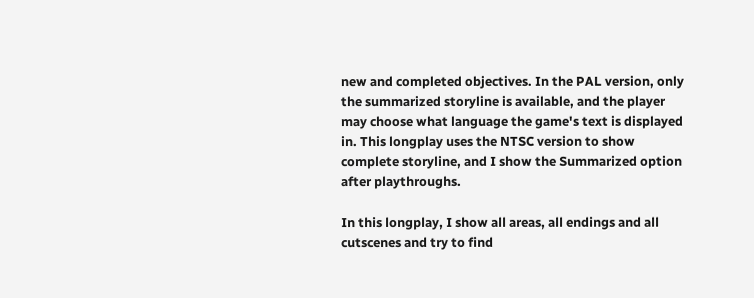new and completed objectives. In the PAL version, only the summarized storyline is available, and the player may choose what language the game's text is displayed in. This longplay uses the NTSC version to show complete storyline, and I show the Summarized option after playthroughs.

In this longplay, I show all areas, all endings and all cutscenes and try to find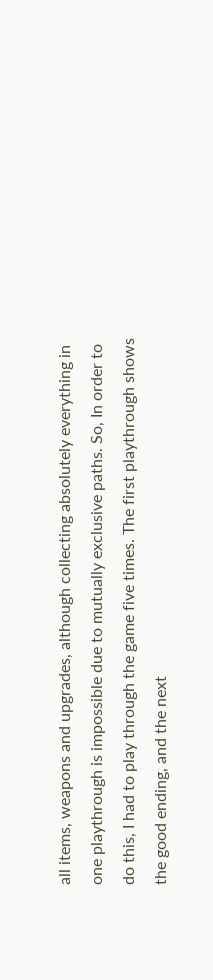all items, weapons and upgrades, although collecting absolutely everything in one playthrough is impossible due to mutually exclusive paths. So, In order to do this, I had to play through the game five times. The first playthrough shows the good ending, and the next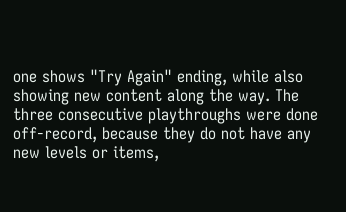one shows "Try Again" ending, while also showing new content along the way. The three consecutive playthroughs were done off-record, because they do not have any new levels or items,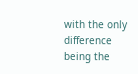with the only difference being the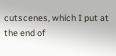cutscenes, which I put at the end of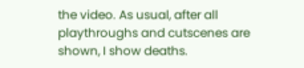the video. As usual, after all playthroughs and cutscenes are shown, I show deaths.